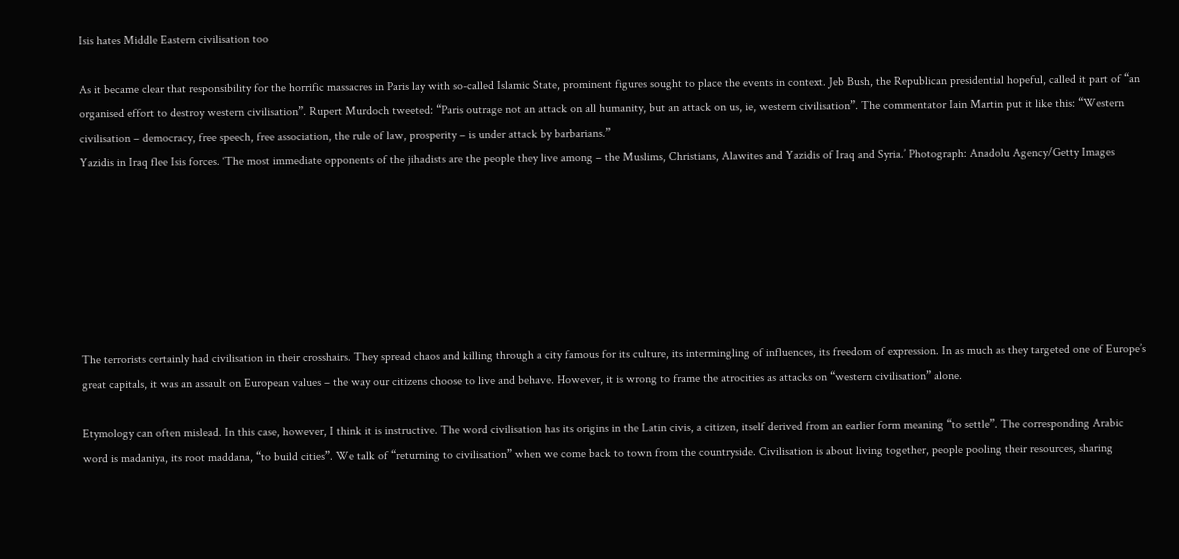Isis hates Middle Eastern civilisation too

As it became clear that responsibility for the horrific massacres in Paris lay with so-called Islamic State, prominent figures sought to place the events in context. Jeb Bush, the Republican presidential hopeful, called it part of “an organised effort to destroy western civilisation”. Rupert Murdoch tweeted: “Paris outrage not an attack on all humanity, but an attack on us, ie, western civilisation”. The commentator Iain Martin put it like this: “Western civilisation – democracy, free speech, free association, the rule of law, prosperity – is under attack by barbarians.”
Yazidis in Iraq flee Isis forces. ‘The most immediate opponents of the jihadists are the people they live among – the Muslims, Christians, Alawites and Yazidis of Iraq and Syria.’ Photograph: Anadolu Agency/Getty Images







The terrorists certainly had civilisation in their crosshairs. They spread chaos and killing through a city famous for its culture, its intermingling of influences, its freedom of expression. In as much as they targeted one of Europe’s great capitals, it was an assault on European values – the way our citizens choose to live and behave. However, it is wrong to frame the atrocities as attacks on “western civilisation” alone.

Etymology can often mislead. In this case, however, I think it is instructive. The word civilisation has its origins in the Latin civis, a citizen, itself derived from an earlier form meaning “to settle”. The corresponding Arabic word is madaniya, its root maddana, “to build cities”. We talk of “returning to civilisation” when we come back to town from the countryside. Civilisation is about living together, people pooling their resources, sharing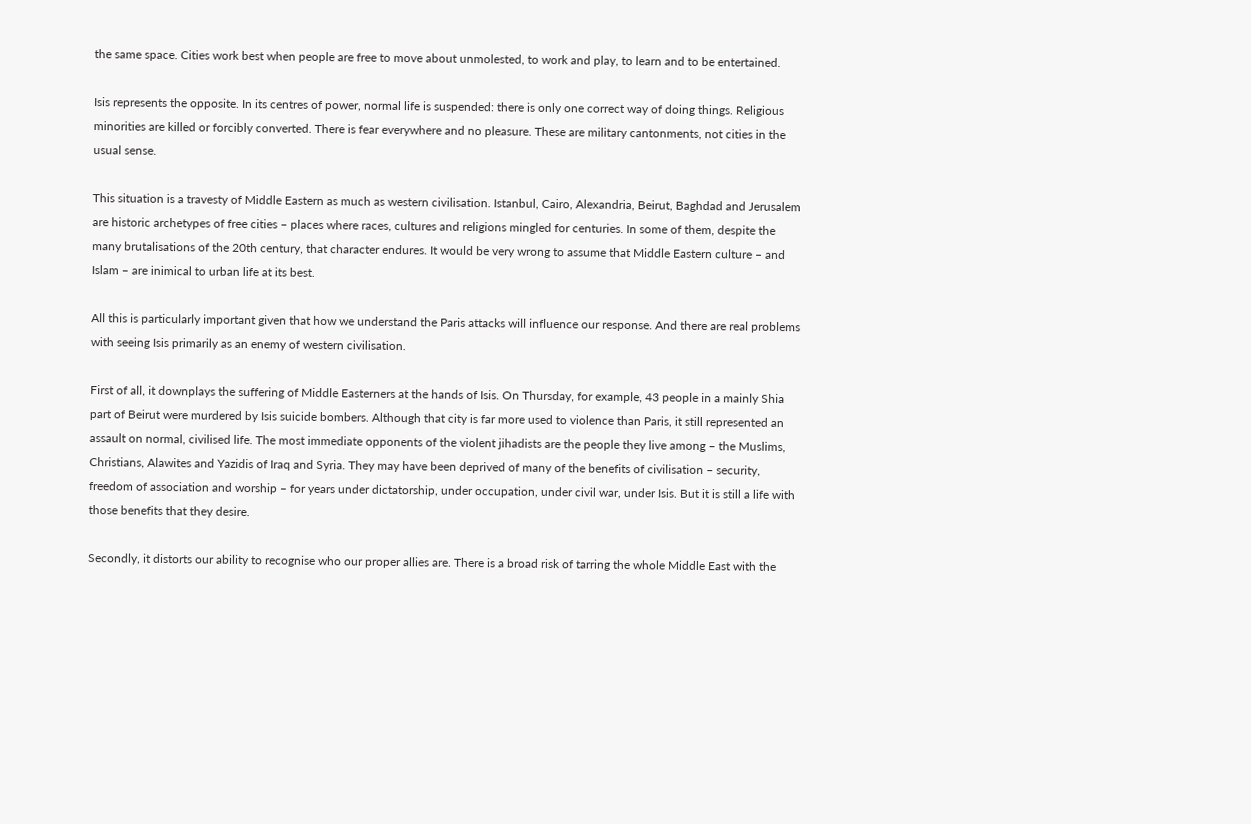the same space. Cities work best when people are free to move about unmolested, to work and play, to learn and to be entertained.

Isis represents the opposite. In its centres of power, normal life is suspended: there is only one correct way of doing things. Religious minorities are killed or forcibly converted. There is fear everywhere and no pleasure. These are military cantonments, not cities in the usual sense.

This situation is a travesty of Middle Eastern as much as western civilisation. Istanbul, Cairo, Alexandria, Beirut, Baghdad and Jerusalem are historic archetypes of free cities – places where races, cultures and religions mingled for centuries. In some of them, despite the many brutalisations of the 20th century, that character endures. It would be very wrong to assume that Middle Eastern culture – and Islam – are inimical to urban life at its best.

All this is particularly important given that how we understand the Paris attacks will influence our response. And there are real problems with seeing Isis primarily as an enemy of western civilisation.

First of all, it downplays the suffering of Middle Easterners at the hands of Isis. On Thursday, for example, 43 people in a mainly Shia part of Beirut were murdered by Isis suicide bombers. Although that city is far more used to violence than Paris, it still represented an assault on normal, civilised life. The most immediate opponents of the violent jihadists are the people they live among – the Muslims, Christians, Alawites and Yazidis of Iraq and Syria. They may have been deprived of many of the benefits of civilisation – security, freedom of association and worship – for years under dictatorship, under occupation, under civil war, under Isis. But it is still a life with those benefits that they desire.

Secondly, it distorts our ability to recognise who our proper allies are. There is a broad risk of tarring the whole Middle East with the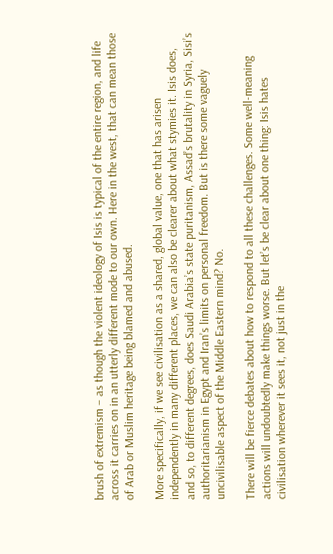brush of extremism – as though the violent ideology of Isis is typical of the entire region, and life across it carries on in an utterly different mode to our own. Here in the west, that can mean those of Arab or Muslim heritage being blamed and abused.

More specifically, if we see civilisation as a shared, global value, one that has arisen independently in many different places, we can also be clearer about what stymies it. Isis does, and so, to different degrees, does Saudi Arabia’s state puritanism, Assad’s brutality in Syria, Sisi’s authoritarianism in Egypt and Iran’s limits on personal freedom. But is there some vaguely uncivilisable aspect of the Middle Eastern mind? No.

There will be fierce debates about how to respond to all these challenges. Some well-meaning actions will undoubtedly make things worse. But let’s be clear about one thing: Isis hates civilisation wherever it sees it, not just in the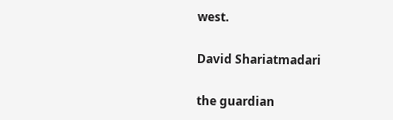west.

David Shariatmadari

the guardian